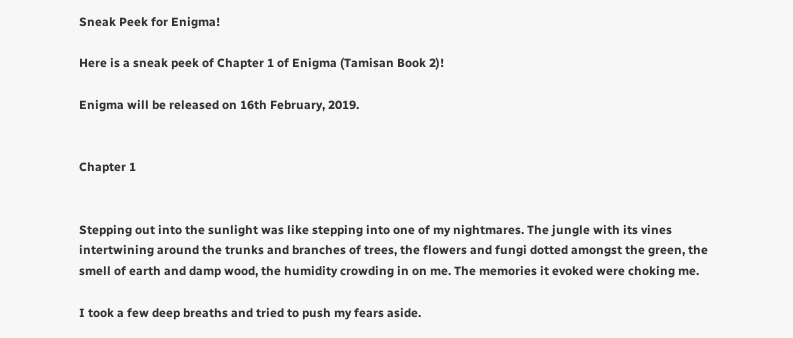Sneak Peek for Enigma!

Here is a sneak peek of Chapter 1 of Enigma (Tamisan Book 2)!

Enigma will be released on 16th February, 2019.


Chapter 1


Stepping out into the sunlight was like stepping into one of my nightmares. The jungle with its vines intertwining around the trunks and branches of trees, the flowers and fungi dotted amongst the green, the smell of earth and damp wood, the humidity crowding in on me. The memories it evoked were choking me.

I took a few deep breaths and tried to push my fears aside.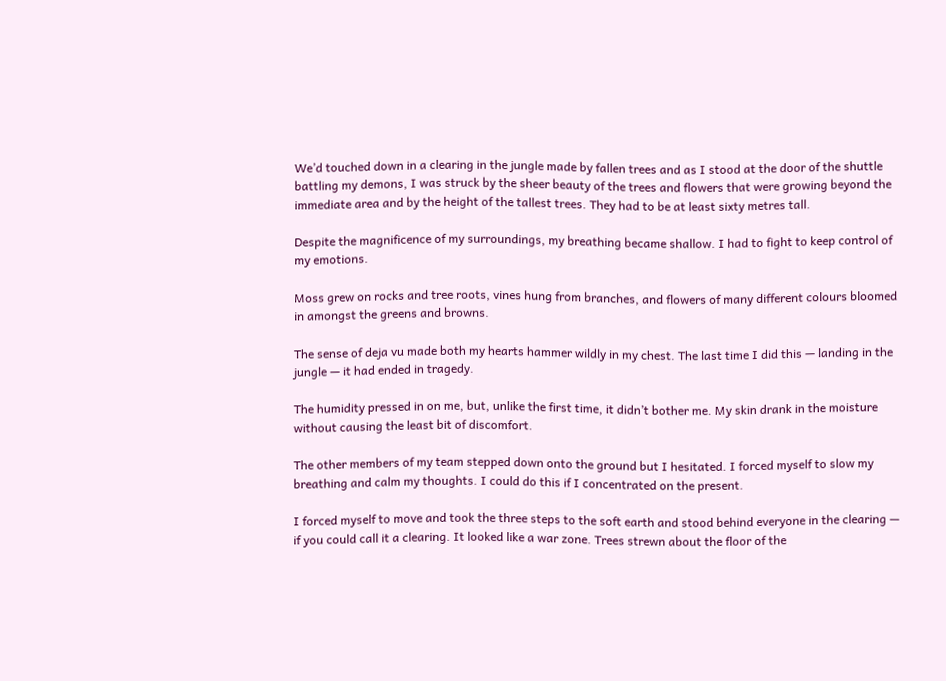We’d touched down in a clearing in the jungle made by fallen trees and as I stood at the door of the shuttle battling my demons, I was struck by the sheer beauty of the trees and flowers that were growing beyond the immediate area and by the height of the tallest trees. They had to be at least sixty metres tall.

Despite the magnificence of my surroundings, my breathing became shallow. I had to fight to keep control of my emotions.

Moss grew on rocks and tree roots, vines hung from branches, and flowers of many different colours bloomed in amongst the greens and browns.

The sense of deja vu made both my hearts hammer wildly in my chest. The last time I did this — landing in the jungle — it had ended in tragedy.

The humidity pressed in on me, but, unlike the first time, it didn’t bother me. My skin drank in the moisture without causing the least bit of discomfort.

The other members of my team stepped down onto the ground but I hesitated. I forced myself to slow my breathing and calm my thoughts. I could do this if I concentrated on the present.

I forced myself to move and took the three steps to the soft earth and stood behind everyone in the clearing — if you could call it a clearing. It looked like a war zone. Trees strewn about the floor of the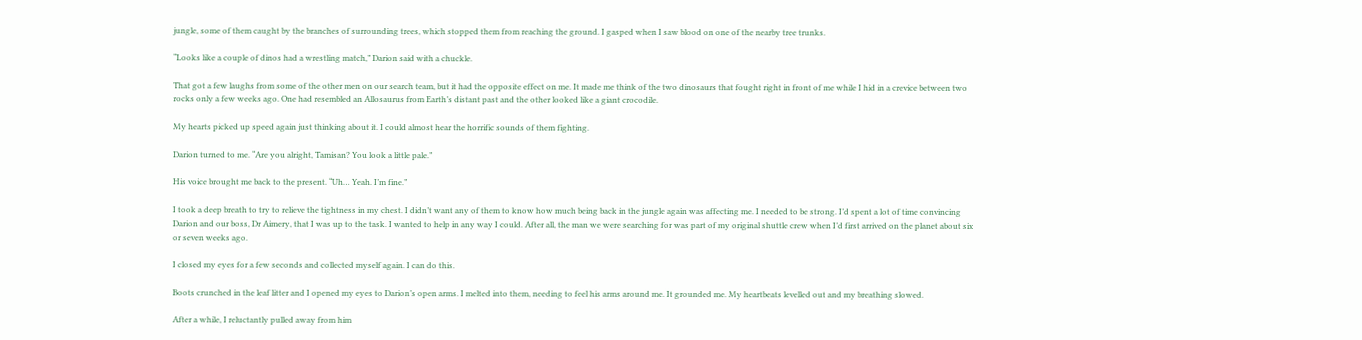jungle, some of them caught by the branches of surrounding trees, which stopped them from reaching the ground. I gasped when I saw blood on one of the nearby tree trunks.

“Looks like a couple of dinos had a wrestling match,” Darion said with a chuckle.

That got a few laughs from some of the other men on our search team, but it had the opposite effect on me. It made me think of the two dinosaurs that fought right in front of me while I hid in a crevice between two rocks only a few weeks ago. One had resembled an Allosaurus from Earth’s distant past and the other looked like a giant crocodile.

My hearts picked up speed again just thinking about it. I could almost hear the horrific sounds of them fighting.

Darion turned to me. “Are you alright, Tamisan? You look a little pale.”

His voice brought me back to the present. “Uh… Yeah. I’m fine.”

I took a deep breath to try to relieve the tightness in my chest. I didn’t want any of them to know how much being back in the jungle again was affecting me. I needed to be strong. I’d spent a lot of time convincing Darion and our boss, Dr Aimery, that I was up to the task. I wanted to help in any way I could. After all, the man we were searching for was part of my original shuttle crew when I’d first arrived on the planet about six or seven weeks ago.

I closed my eyes for a few seconds and collected myself again. I can do this.

Boots crunched in the leaf litter and I opened my eyes to Darion’s open arms. I melted into them, needing to feel his arms around me. It grounded me. My heartbeats levelled out and my breathing slowed.

After a while, I reluctantly pulled away from him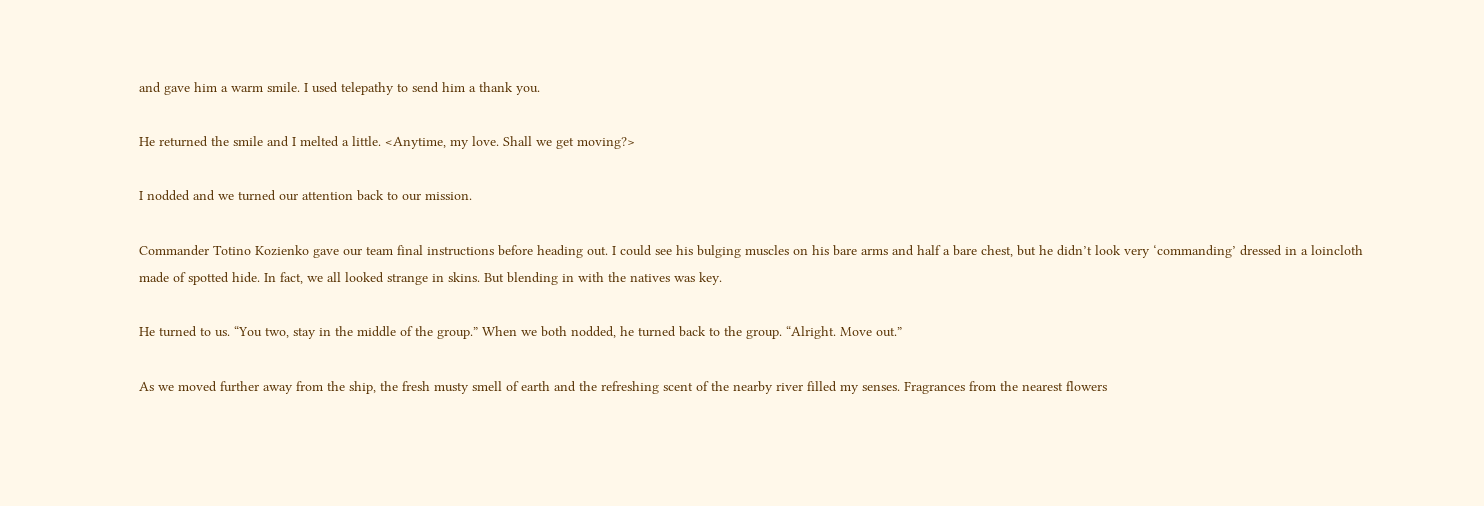and gave him a warm smile. I used telepathy to send him a thank you.

He returned the smile and I melted a little. <Anytime, my love. Shall we get moving?>

I nodded and we turned our attention back to our mission.

Commander Totino Kozienko gave our team final instructions before heading out. I could see his bulging muscles on his bare arms and half a bare chest, but he didn’t look very ‘commanding’ dressed in a loincloth made of spotted hide. In fact, we all looked strange in skins. But blending in with the natives was key.

He turned to us. “You two, stay in the middle of the group.” When we both nodded, he turned back to the group. “Alright. Move out.”

As we moved further away from the ship, the fresh musty smell of earth and the refreshing scent of the nearby river filled my senses. Fragrances from the nearest flowers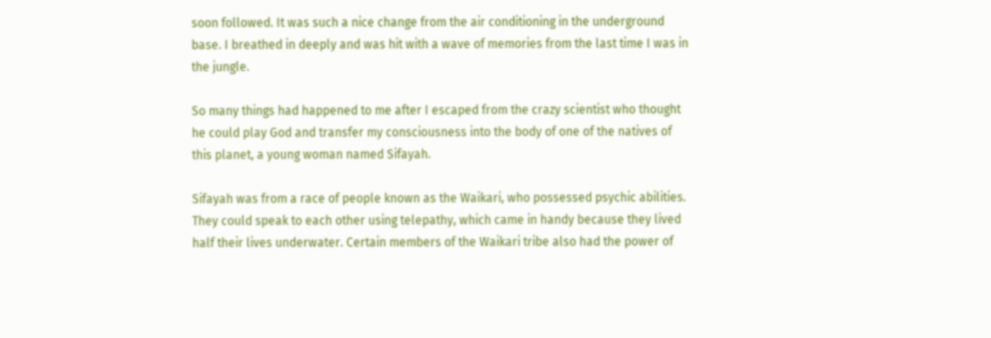soon followed. It was such a nice change from the air conditioning in the underground base. I breathed in deeply and was hit with a wave of memories from the last time I was in the jungle.

So many things had happened to me after I escaped from the crazy scientist who thought he could play God and transfer my consciousness into the body of one of the natives of this planet, a young woman named Sifayah.

Sifayah was from a race of people known as the Waikari, who possessed psychic abilities. They could speak to each other using telepathy, which came in handy because they lived half their lives underwater. Certain members of the Waikari tribe also had the power of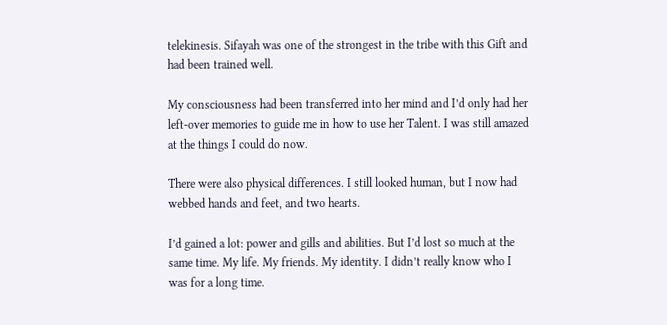telekinesis. Sifayah was one of the strongest in the tribe with this Gift and had been trained well.

My consciousness had been transferred into her mind and I’d only had her left-over memories to guide me in how to use her Talent. I was still amazed at the things I could do now.

There were also physical differences. I still looked human, but I now had webbed hands and feet, and two hearts.

I’d gained a lot: power and gills and abilities. But I’d lost so much at the same time. My life. My friends. My identity. I didn’t really know who I was for a long time.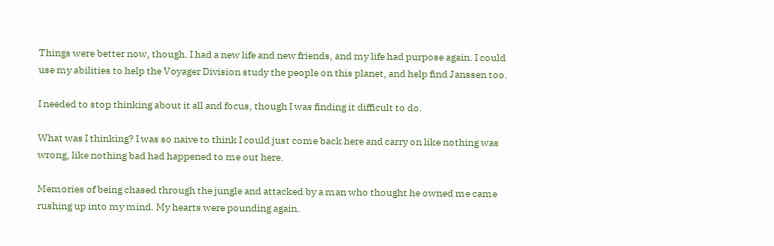Things were better now, though. I had a new life and new friends, and my life had purpose again. I could use my abilities to help the Voyager Division study the people on this planet, and help find Janssen too.

I needed to stop thinking about it all and focus, though I was finding it difficult to do.

What was I thinking? I was so naive to think I could just come back here and carry on like nothing was wrong, like nothing bad had happened to me out here.

Memories of being chased through the jungle and attacked by a man who thought he owned me came rushing up into my mind. My hearts were pounding again.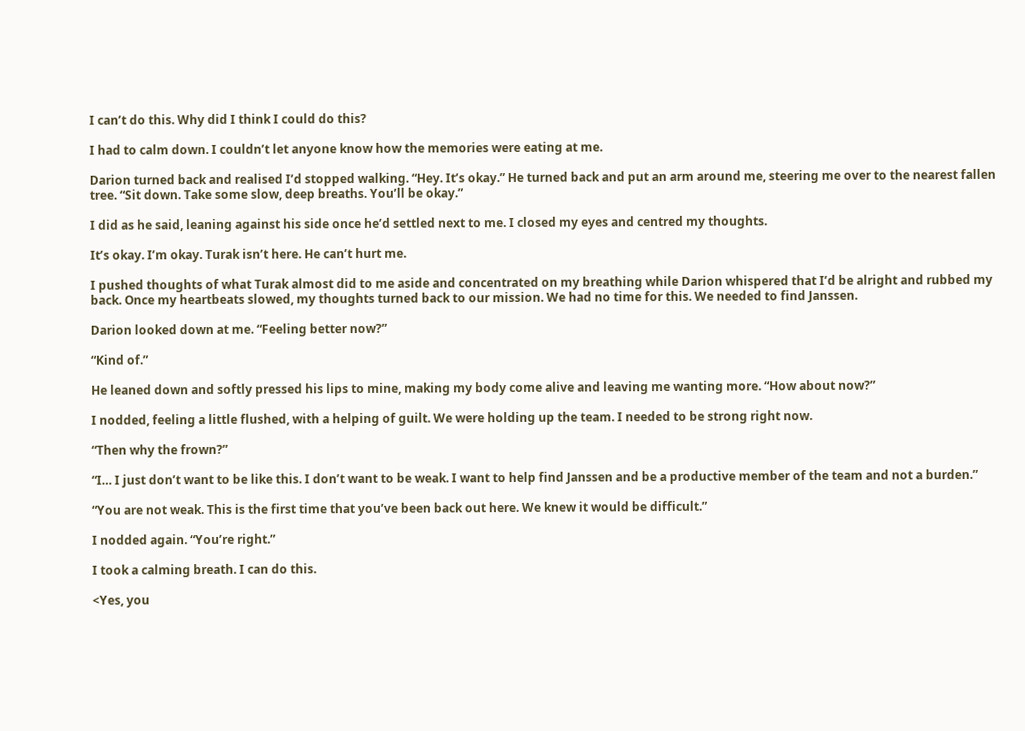I can’t do this. Why did I think I could do this?

I had to calm down. I couldn’t let anyone know how the memories were eating at me.

Darion turned back and realised I’d stopped walking. “Hey. It’s okay.” He turned back and put an arm around me, steering me over to the nearest fallen tree. “Sit down. Take some slow, deep breaths. You’ll be okay.”

I did as he said, leaning against his side once he’d settled next to me. I closed my eyes and centred my thoughts.

It’s okay. I’m okay. Turak isn’t here. He can’t hurt me.

I pushed thoughts of what Turak almost did to me aside and concentrated on my breathing while Darion whispered that I’d be alright and rubbed my back. Once my heartbeats slowed, my thoughts turned back to our mission. We had no time for this. We needed to find Janssen.

Darion looked down at me. “Feeling better now?”

“Kind of.”

He leaned down and softly pressed his lips to mine, making my body come alive and leaving me wanting more. “How about now?”

I nodded, feeling a little flushed, with a helping of guilt. We were holding up the team. I needed to be strong right now.

“Then why the frown?”

“I… I just don’t want to be like this. I don’t want to be weak. I want to help find Janssen and be a productive member of the team and not a burden.”

“You are not weak. This is the first time that you’ve been back out here. We knew it would be difficult.”

I nodded again. “You’re right.”

I took a calming breath. I can do this.

<Yes, you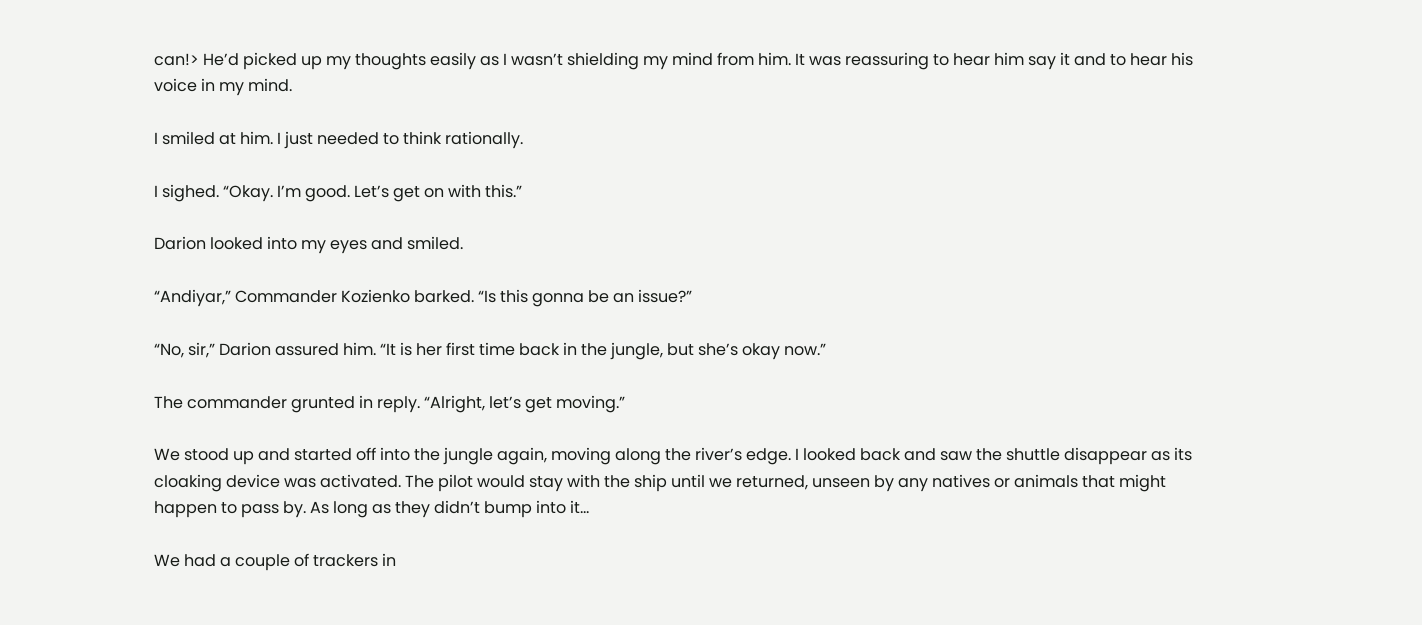can!> He’d picked up my thoughts easily as I wasn’t shielding my mind from him. It was reassuring to hear him say it and to hear his voice in my mind.

I smiled at him. I just needed to think rationally.

I sighed. “Okay. I’m good. Let’s get on with this.”

Darion looked into my eyes and smiled.

“Andiyar,” Commander Kozienko barked. “Is this gonna be an issue?”

“No, sir,” Darion assured him. “It is her first time back in the jungle, but she’s okay now.”

The commander grunted in reply. “Alright, let’s get moving.”

We stood up and started off into the jungle again, moving along the river’s edge. I looked back and saw the shuttle disappear as its cloaking device was activated. The pilot would stay with the ship until we returned, unseen by any natives or animals that might happen to pass by. As long as they didn’t bump into it…

We had a couple of trackers in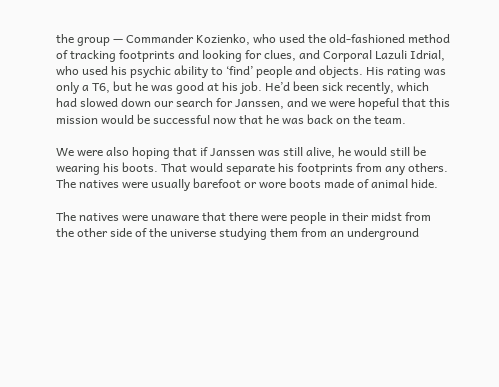the group — Commander Kozienko, who used the old-fashioned method of tracking footprints and looking for clues, and Corporal Lazuli Idrial, who used his psychic ability to ‘find’ people and objects. His rating was only a T6, but he was good at his job. He’d been sick recently, which had slowed down our search for Janssen, and we were hopeful that this mission would be successful now that he was back on the team.

We were also hoping that if Janssen was still alive, he would still be wearing his boots. That would separate his footprints from any others. The natives were usually barefoot or wore boots made of animal hide.

The natives were unaware that there were people in their midst from the other side of the universe studying them from an underground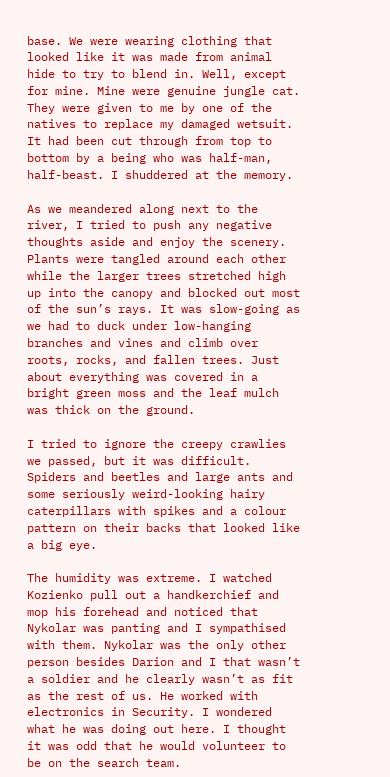base. We were wearing clothing that looked like it was made from animal hide to try to blend in. Well, except for mine. Mine were genuine jungle cat. They were given to me by one of the natives to replace my damaged wetsuit. It had been cut through from top to bottom by a being who was half-man, half-beast. I shuddered at the memory.

As we meandered along next to the river, I tried to push any negative thoughts aside and enjoy the scenery. Plants were tangled around each other while the larger trees stretched high up into the canopy and blocked out most of the sun’s rays. It was slow-going as we had to duck under low-hanging branches and vines and climb over roots, rocks, and fallen trees. Just about everything was covered in a bright green moss and the leaf mulch was thick on the ground.

I tried to ignore the creepy crawlies we passed, but it was difficult. Spiders and beetles and large ants and some seriously weird-looking hairy caterpillars with spikes and a colour pattern on their backs that looked like a big eye.

The humidity was extreme. I watched Kozienko pull out a handkerchief and mop his forehead and noticed that Nykolar was panting and I sympathised with them. Nykolar was the only other person besides Darion and I that wasn’t a soldier and he clearly wasn’t as fit as the rest of us. He worked with electronics in Security. I wondered what he was doing out here. I thought it was odd that he would volunteer to be on the search team.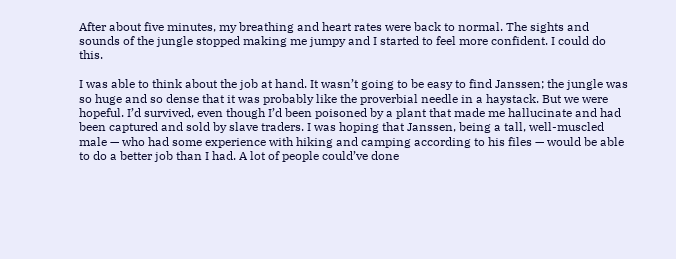After about five minutes, my breathing and heart rates were back to normal. The sights and sounds of the jungle stopped making me jumpy and I started to feel more confident. I could do this.

I was able to think about the job at hand. It wasn’t going to be easy to find Janssen; the jungle was so huge and so dense that it was probably like the proverbial needle in a haystack. But we were hopeful. I’d survived, even though I’d been poisoned by a plant that made me hallucinate and had been captured and sold by slave traders. I was hoping that Janssen, being a tall, well-muscled male — who had some experience with hiking and camping according to his files — would be able to do a better job than I had. A lot of people could’ve done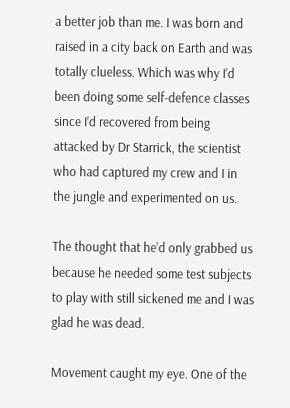a better job than me. I was born and raised in a city back on Earth and was totally clueless. Which was why I’d been doing some self-defence classes since I’d recovered from being attacked by Dr Starrick, the scientist who had captured my crew and I in the jungle and experimented on us.

The thought that he’d only grabbed us because he needed some test subjects to play with still sickened me and I was glad he was dead.

Movement caught my eye. One of the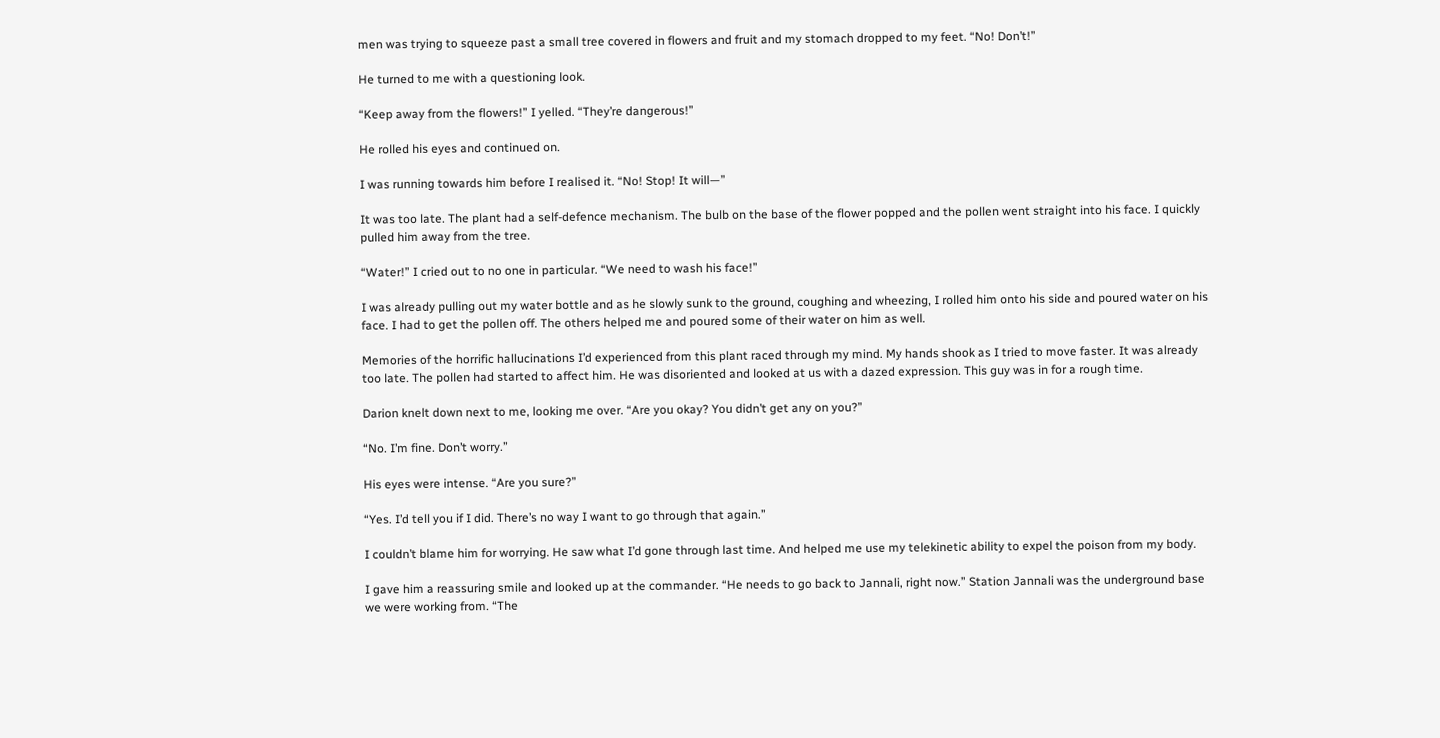men was trying to squeeze past a small tree covered in flowers and fruit and my stomach dropped to my feet. “No! Don’t!”

He turned to me with a questioning look.

“Keep away from the flowers!” I yelled. “They’re dangerous!”

He rolled his eyes and continued on.

I was running towards him before I realised it. “No! Stop! It will—”

It was too late. The plant had a self-defence mechanism. The bulb on the base of the flower popped and the pollen went straight into his face. I quickly pulled him away from the tree.

“Water!” I cried out to no one in particular. “We need to wash his face!”

I was already pulling out my water bottle and as he slowly sunk to the ground, coughing and wheezing, I rolled him onto his side and poured water on his face. I had to get the pollen off. The others helped me and poured some of their water on him as well.

Memories of the horrific hallucinations I’d experienced from this plant raced through my mind. My hands shook as I tried to move faster. It was already too late. The pollen had started to affect him. He was disoriented and looked at us with a dazed expression. This guy was in for a rough time.

Darion knelt down next to me, looking me over. “Are you okay? You didn’t get any on you?”

“No. I’m fine. Don’t worry.”

His eyes were intense. “Are you sure?”

“Yes. I’d tell you if I did. There’s no way I want to go through that again.”

I couldn’t blame him for worrying. He saw what I’d gone through last time. And helped me use my telekinetic ability to expel the poison from my body.

I gave him a reassuring smile and looked up at the commander. “He needs to go back to Jannali, right now.” Station Jannali was the underground base we were working from. “The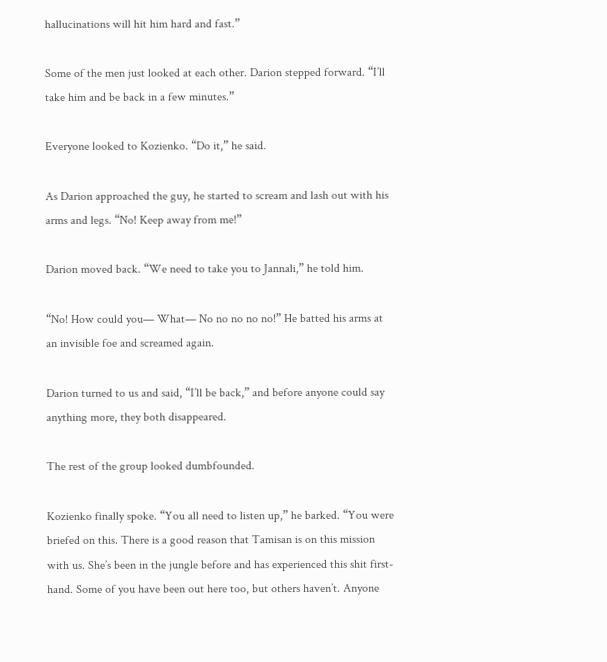hallucinations will hit him hard and fast.”

Some of the men just looked at each other. Darion stepped forward. “I’ll take him and be back in a few minutes.”

Everyone looked to Kozienko. “Do it,” he said.

As Darion approached the guy, he started to scream and lash out with his arms and legs. “No! Keep away from me!”

Darion moved back. “We need to take you to Jannali,” he told him.

“No! How could you— What— No no no no no!” He batted his arms at an invisible foe and screamed again.

Darion turned to us and said, “I’ll be back,” and before anyone could say anything more, they both disappeared.

The rest of the group looked dumbfounded.

Kozienko finally spoke. “You all need to listen up,” he barked. “You were briefed on this. There is a good reason that Tamisan is on this mission with us. She’s been in the jungle before and has experienced this shit first-hand. Some of you have been out here too, but others haven’t. Anyone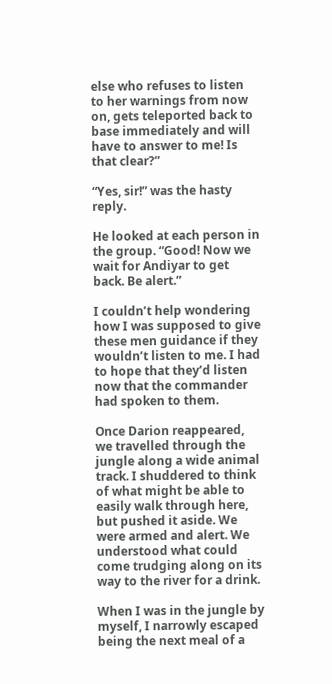else who refuses to listen to her warnings from now on, gets teleported back to base immediately and will have to answer to me! Is that clear?”

“Yes, sir!” was the hasty reply.

He looked at each person in the group. “Good! Now we wait for Andiyar to get back. Be alert.”

I couldn’t help wondering how I was supposed to give these men guidance if they wouldn’t listen to me. I had to hope that they’d listen now that the commander had spoken to them.

Once Darion reappeared, we travelled through the jungle along a wide animal track. I shuddered to think of what might be able to easily walk through here, but pushed it aside. We were armed and alert. We understood what could come trudging along on its way to the river for a drink.

When I was in the jungle by myself, I narrowly escaped being the next meal of a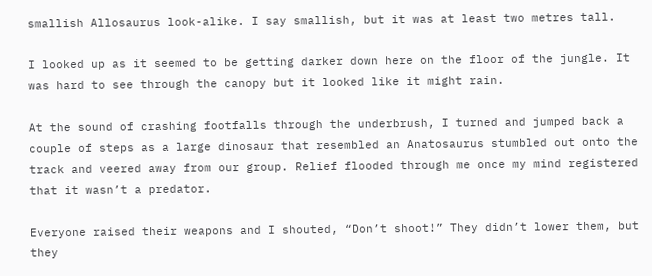smallish Allosaurus look-alike. I say smallish, but it was at least two metres tall.

I looked up as it seemed to be getting darker down here on the floor of the jungle. It was hard to see through the canopy but it looked like it might rain.

At the sound of crashing footfalls through the underbrush, I turned and jumped back a couple of steps as a large dinosaur that resembled an Anatosaurus stumbled out onto the track and veered away from our group. Relief flooded through me once my mind registered that it wasn’t a predator.

Everyone raised their weapons and I shouted, “Don’t shoot!” They didn’t lower them, but they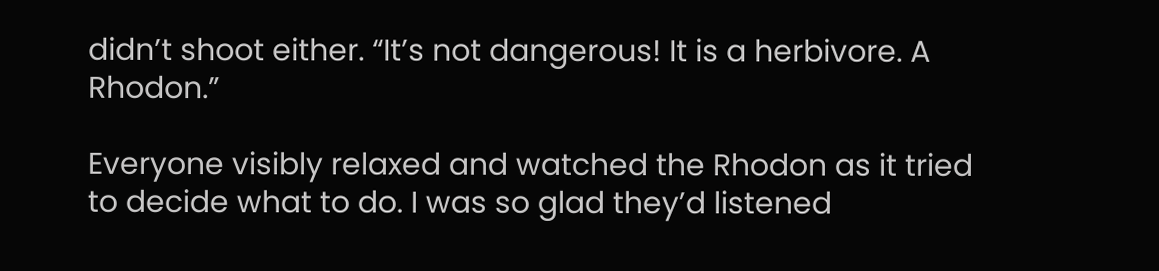didn’t shoot either. “It’s not dangerous! It is a herbivore. A Rhodon.”

Everyone visibly relaxed and watched the Rhodon as it tried to decide what to do. I was so glad they’d listened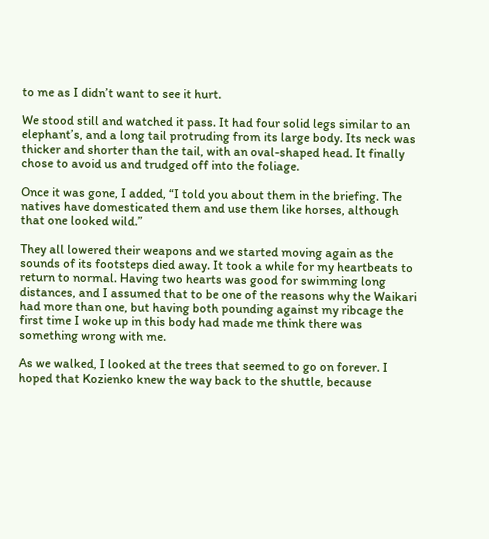to me as I didn’t want to see it hurt.

We stood still and watched it pass. It had four solid legs similar to an elephant’s, and a long tail protruding from its large body. Its neck was thicker and shorter than the tail, with an oval-shaped head. It finally chose to avoid us and trudged off into the foliage.

Once it was gone, I added, “I told you about them in the briefing. The natives have domesticated them and use them like horses, although that one looked wild.”

They all lowered their weapons and we started moving again as the sounds of its footsteps died away. It took a while for my heartbeats to return to normal. Having two hearts was good for swimming long distances, and I assumed that to be one of the reasons why the Waikari had more than one, but having both pounding against my ribcage the first time I woke up in this body had made me think there was something wrong with me.

As we walked, I looked at the trees that seemed to go on forever. I hoped that Kozienko knew the way back to the shuttle, because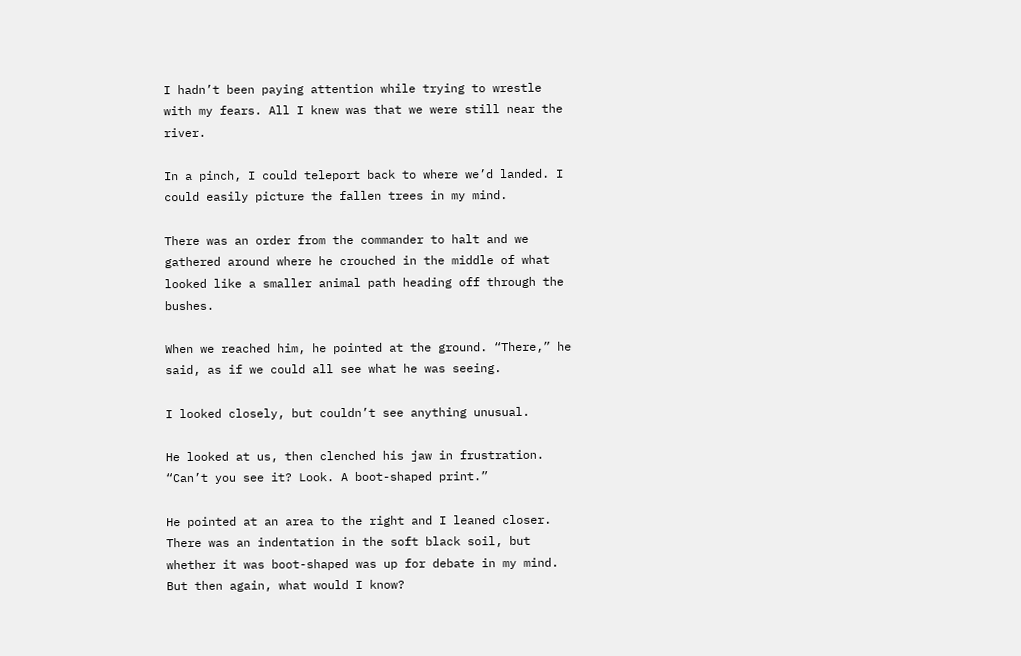I hadn’t been paying attention while trying to wrestle with my fears. All I knew was that we were still near the river.

In a pinch, I could teleport back to where we’d landed. I could easily picture the fallen trees in my mind.

There was an order from the commander to halt and we gathered around where he crouched in the middle of what looked like a smaller animal path heading off through the bushes.

When we reached him, he pointed at the ground. “There,” he said, as if we could all see what he was seeing.

I looked closely, but couldn’t see anything unusual.

He looked at us, then clenched his jaw in frustration. “Can’t you see it? Look. A boot-shaped print.”

He pointed at an area to the right and I leaned closer. There was an indentation in the soft black soil, but whether it was boot-shaped was up for debate in my mind. But then again, what would I know?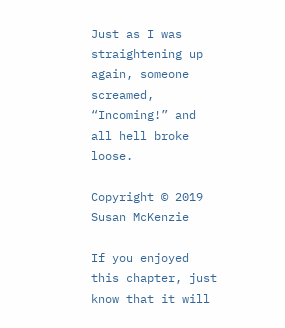Just as I was straightening up again, someone screamed, “Incoming!” and all hell broke loose.

Copyright © 2019 Susan McKenzie

If you enjoyed this chapter, just know that it will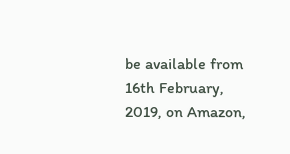be available from 16th February, 2019, on Amazon,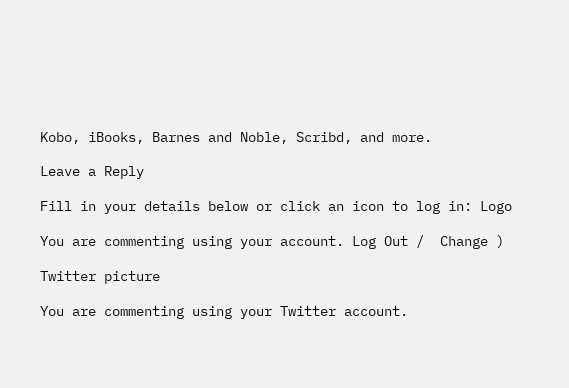Kobo, iBooks, Barnes and Noble, Scribd, and more.

Leave a Reply

Fill in your details below or click an icon to log in: Logo

You are commenting using your account. Log Out /  Change )

Twitter picture

You are commenting using your Twitter account.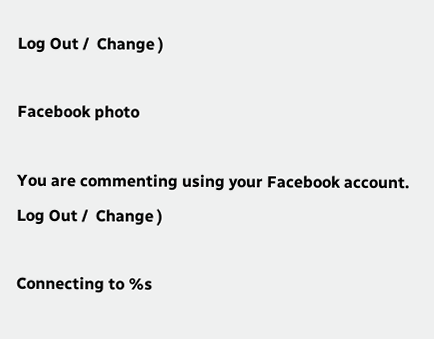Log Out /  Change )

Facebook photo

You are commenting using your Facebook account. Log Out /  Change )

Connecting to %s